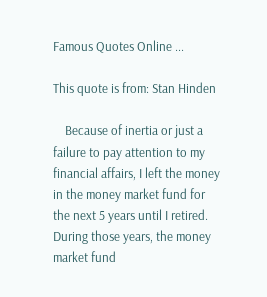Famous Quotes Online ...

This quote is from: Stan Hinden

    Because of inertia or just a failure to pay attention to my financial affairs, I left the money in the money market fund for the next 5 years until I retired. During those years, the money market fund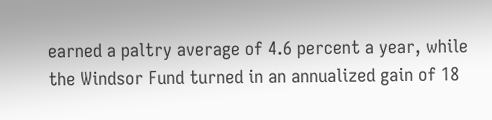earned a paltry average of 4.6 percent a year, while the Windsor Fund turned in an annualized gain of 18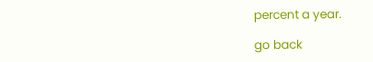percent a year.

go back